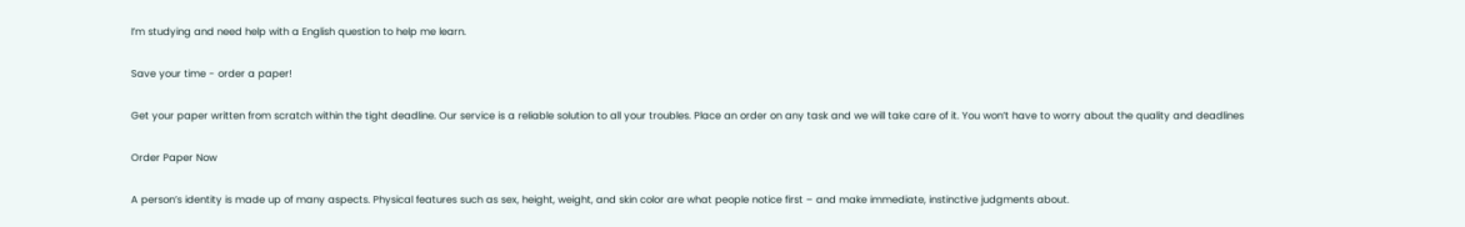I’m studying and need help with a English question to help me learn.

Save your time - order a paper!

Get your paper written from scratch within the tight deadline. Our service is a reliable solution to all your troubles. Place an order on any task and we will take care of it. You won’t have to worry about the quality and deadlines

Order Paper Now

A person’s identity is made up of many aspects. Physical features such as sex, height, weight, and skin color are what people notice first – and make immediate, instinctive judgments about.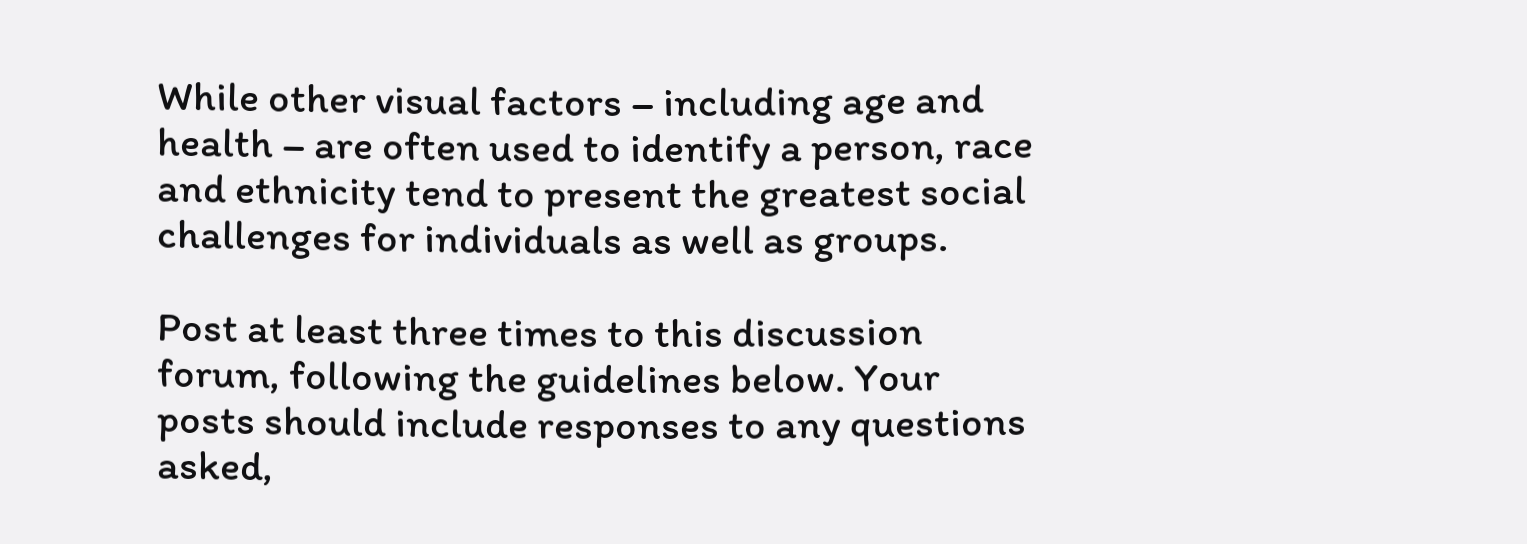While other visual factors – including age and health – are often used to identify a person, race and ethnicity tend to present the greatest social challenges for individuals as well as groups.

Post at least three times to this discussion forum, following the guidelines below. Your posts should include responses to any questions asked,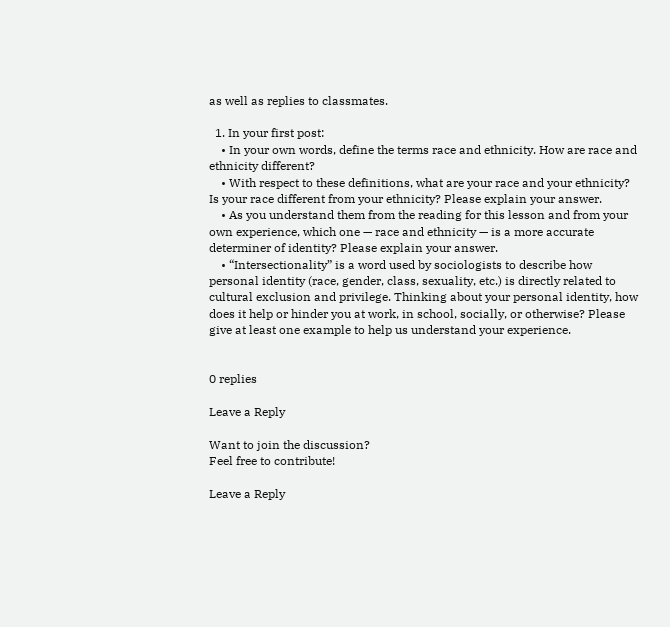as well as replies to classmates.

  1. In your first post:
    • In your own words, define the terms race and ethnicity. How are race and ethnicity different?
    • With respect to these definitions, what are your race and your ethnicity? Is your race different from your ethnicity? Please explain your answer.
    • As you understand them from the reading for this lesson and from your own experience, which one — race and ethnicity — is a more accurate determiner of identity? Please explain your answer.
    • “Intersectionality” is a word used by sociologists to describe how personal identity (race, gender, class, sexuality, etc.) is directly related to cultural exclusion and privilege. Thinking about your personal identity, how does it help or hinder you at work, in school, socially, or otherwise? Please give at least one example to help us understand your experience.


0 replies

Leave a Reply

Want to join the discussion?
Feel free to contribute!

Leave a Reply